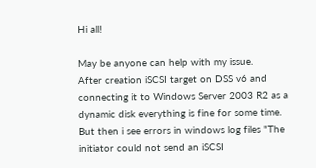Hi all!

May be anyone can help with my issue.
After creation iSCSI target on DSS v6 and connecting it to Windows Server 2003 R2 as a dynamic disk everything is fine for some time.
But then i see errors in windows log files "The initiator could not send an iSCSI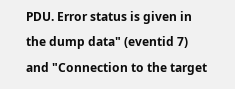PDU. Error status is given in the dump data" (eventid 7) and "Connection to the target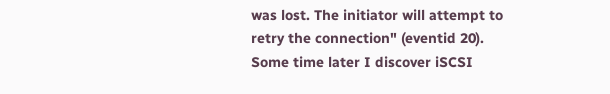was lost. The initiator will attempt to retry the connection" (eventid 20). Some time later I discover iSCSI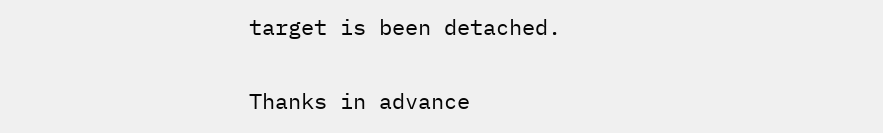target is been detached.

Thanks in advance